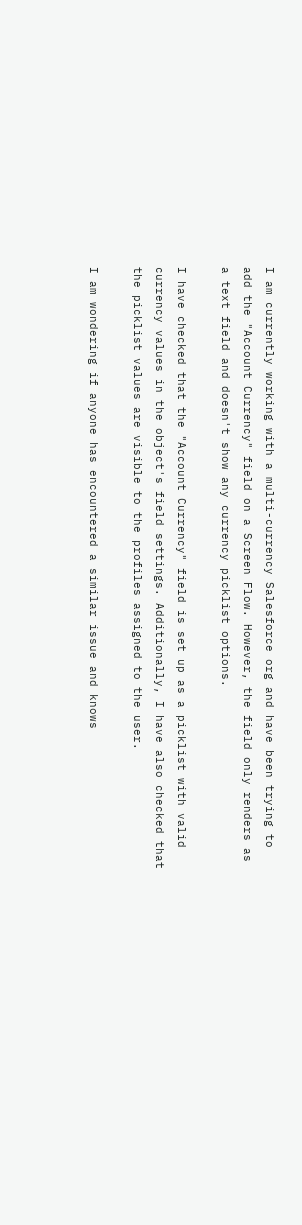I am currently working with a multi-currency Salesforce org and have been trying to add the "Account Currency" field on a Screen Flow. However, the field only renders as a text field and doesn't show any currency picklist options.

I have checked that the "Account Currency" field is set up as a picklist with valid currency values in the object's field settings. Additionally, I have also checked that the picklist values are visible to the profiles assigned to the user.

I am wondering if anyone has encountered a similar issue and knows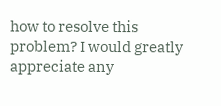how to resolve this problem? I would greatly appreciate any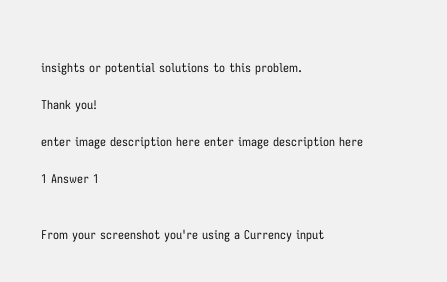insights or potential solutions to this problem.

Thank you!

enter image description here enter image description here

1 Answer 1


From your screenshot you're using a Currency input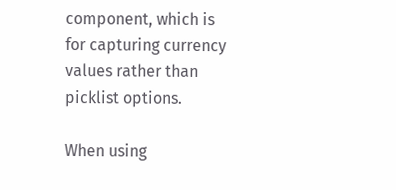component, which is for capturing currency values rather than picklist options.

When using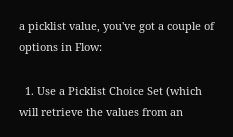a picklist value, you've got a couple of options in Flow:

  1. Use a Picklist Choice Set (which will retrieve the values from an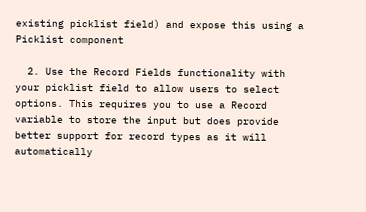existing picklist field) and expose this using a Picklist component

  2. Use the Record Fields functionality with your picklist field to allow users to select options. This requires you to use a Record variable to store the input but does provide better support for record types as it will automatically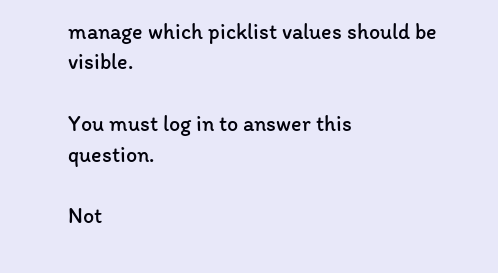manage which picklist values should be visible.

You must log in to answer this question.

Not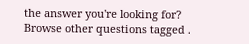the answer you're looking for? Browse other questions tagged .